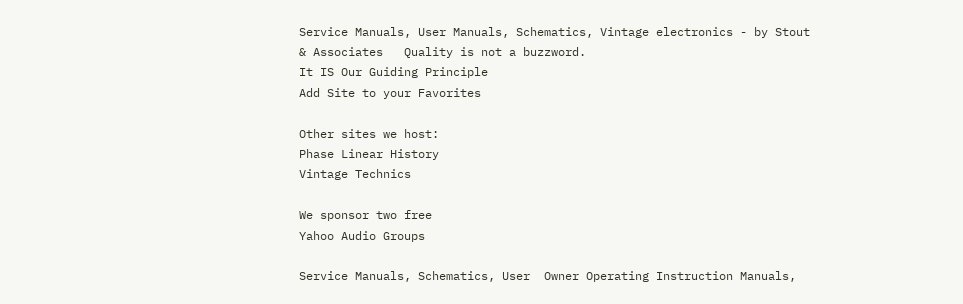Service Manuals, User Manuals, Schematics, Vintage electronics - by Stout & Associates   Quality is not a buzzword.
It IS Our Guiding Principle
Add Site to your Favorites

Other sites we host:
Phase Linear History
Vintage Technics

We sponsor two free
Yahoo Audio Groups

Service Manuals, Schematics, User  Owner Operating Instruction Manuals,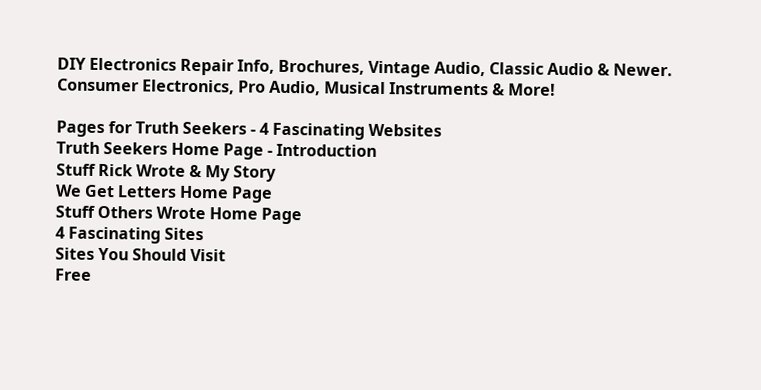DIY Electronics Repair Info, Brochures, Vintage Audio, Classic Audio & Newer. Consumer Electronics, Pro Audio, Musical Instruments & More!

Pages for Truth Seekers - 4 Fascinating Websites
Truth Seekers Home Page - Introduction
Stuff Rick Wrote & My Story
We Get Letters Home Page
Stuff Others Wrote Home Page
4 Fascinating Sites
Sites You Should Visit
Free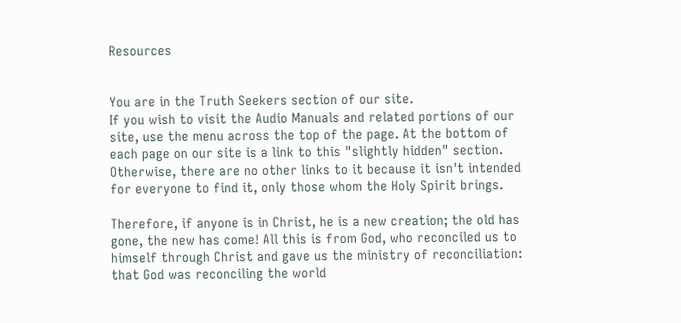Resources


You are in the Truth Seekers section of our site.
If you wish to visit the Audio Manuals and related portions of our site, use the menu across the top of the page. At the bottom of each page on our site is a link to this "slightly hidden" section. Otherwise, there are no other links to it because it isn't intended for everyone to find it, only those whom the Holy Spirit brings.

Therefore, if anyone is in Christ, he is a new creation; the old has gone, the new has come! All this is from God, who reconciled us to himself through Christ and gave us the ministry of reconciliation: that God was reconciling the world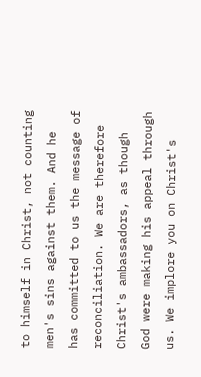to himself in Christ, not counting men's sins against them. And he has committed to us the message of reconciliation. We are therefore Christ's ambassadors, as though God were making his appeal through us. We implore you on Christ's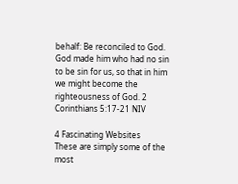behalf: Be reconciled to God. God made him who had no sin to be sin for us, so that in him we might become the righteousness of God. 2 Corinthians 5:17-21 NIV

4 Fascinating Websites
These are simply some of the most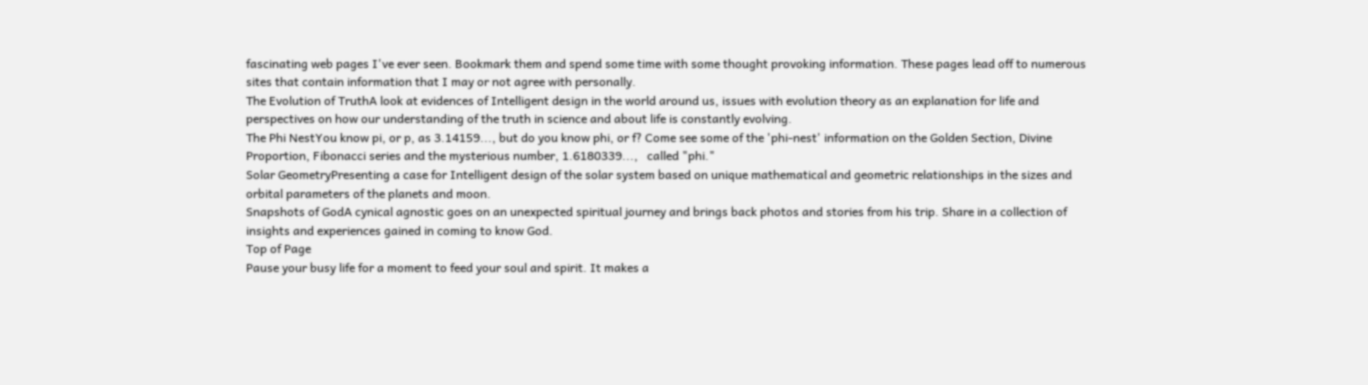fascinating web pages I've ever seen. Bookmark them and spend some time with some thought provoking information. These pages lead off to numerous sites that contain information that I may or not agree with personally.
The Evolution of TruthA look at evidences of Intelligent design in the world around us, issues with evolution theory as an explanation for life and perspectives on how our understanding of the truth in science and about life is constantly evolving.
The Phi NestYou know pi, or p, as 3.14159..., but do you know phi, or f? Come see some of the 'phi-nest' information on the Golden Section, Divine Proportion, Fibonacci series and the mysterious number, 1.6180339...,   called "phi."
Solar GeometryPresenting a case for Intelligent design of the solar system based on unique mathematical and geometric relationships in the sizes and orbital parameters of the planets and moon.
Snapshots of GodA cynical agnostic goes on an unexpected spiritual journey and brings back photos and stories from his trip. Share in a collection of insights and experiences gained in coming to know God.
Top of Page
Pause your busy life for a moment to feed your soul and spirit. It makes a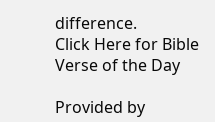difference.
Click Here for Bible Verse of the Day

Provided by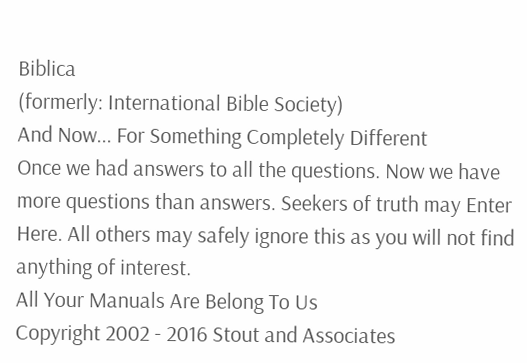Biblica
(formerly: International Bible Society)
And Now... For Something Completely Different
Once we had answers to all the questions. Now we have more questions than answers. Seekers of truth may Enter Here. All others may safely ignore this as you will not find anything of interest.
All Your Manuals Are Belong To Us
Copyright 2002 - 2016 Stout and Associates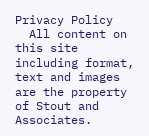Privacy Policy
  All content on this site including format, text and images are the property of Stout and Associates.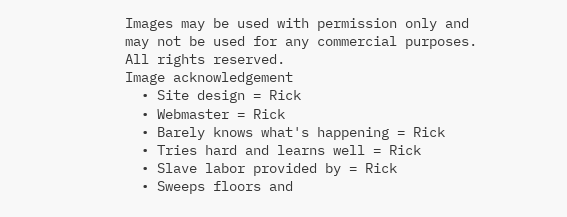Images may be used with permission only and  may not be used for any commercial purposes. All rights reserved.
Image acknowledgement
  • Site design = Rick
  • Webmaster = Rick
  • Barely knows what's happening = Rick
  • Tries hard and learns well = Rick
  • Slave labor provided by = Rick
  • Sweeps floors and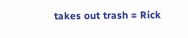takes out trash = Rick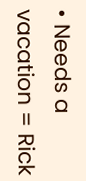• Needs a vacation = Rick